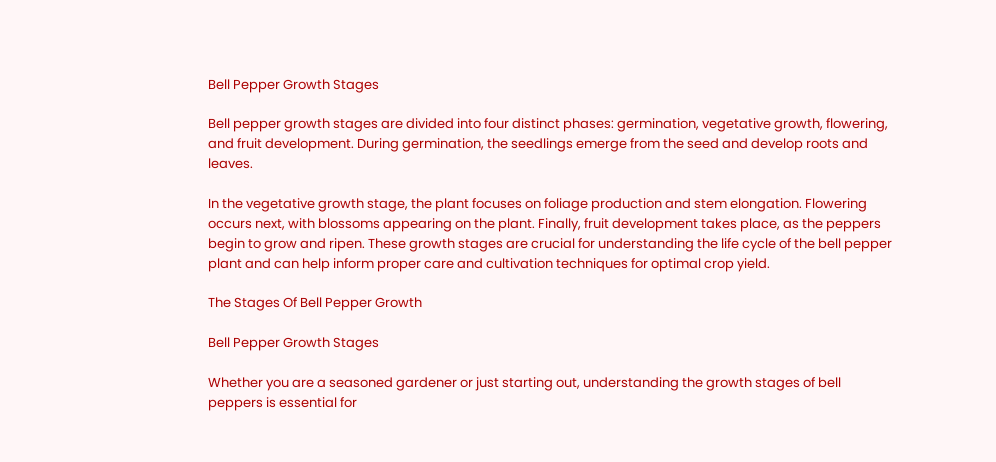Bell Pepper Growth Stages

Bell pepper growth stages are divided into four distinct phases: germination, vegetative growth, flowering, and fruit development. During germination, the seedlings emerge from the seed and develop roots and leaves.

In the vegetative growth stage, the plant focuses on foliage production and stem elongation. Flowering occurs next, with blossoms appearing on the plant. Finally, fruit development takes place, as the peppers begin to grow and ripen. These growth stages are crucial for understanding the life cycle of the bell pepper plant and can help inform proper care and cultivation techniques for optimal crop yield.

The Stages Of Bell Pepper Growth

Bell Pepper Growth Stages

Whether you are a seasoned gardener or just starting out, understanding the growth stages of bell peppers is essential for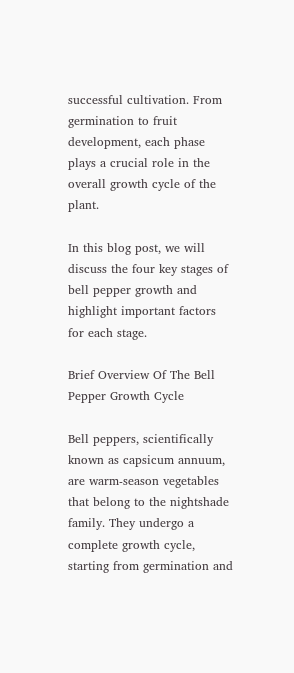successful cultivation. From germination to fruit development, each phase plays a crucial role in the overall growth cycle of the plant.

In this blog post, we will discuss the four key stages of bell pepper growth and highlight important factors for each stage.

Brief Overview Of The Bell Pepper Growth Cycle

Bell peppers, scientifically known as capsicum annuum, are warm-season vegetables that belong to the nightshade family. They undergo a complete growth cycle, starting from germination and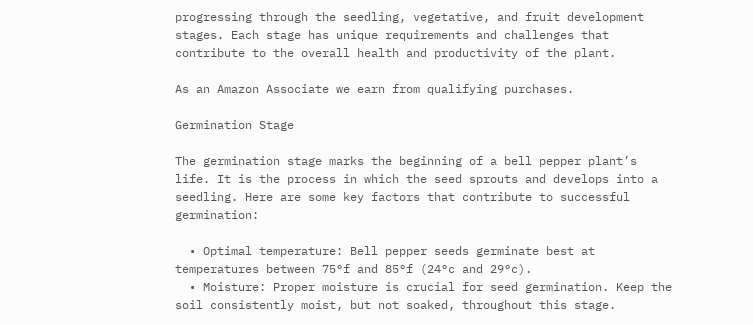progressing through the seedling, vegetative, and fruit development stages. Each stage has unique requirements and challenges that contribute to the overall health and productivity of the plant.

As an Amazon Associate we earn from qualifying purchases.

Germination Stage

The germination stage marks the beginning of a bell pepper plant’s life. It is the process in which the seed sprouts and develops into a seedling. Here are some key factors that contribute to successful germination:

  • Optimal temperature: Bell pepper seeds germinate best at temperatures between 75°f and 85°f (24°c and 29°c).
  • Moisture: Proper moisture is crucial for seed germination. Keep the soil consistently moist, but not soaked, throughout this stage.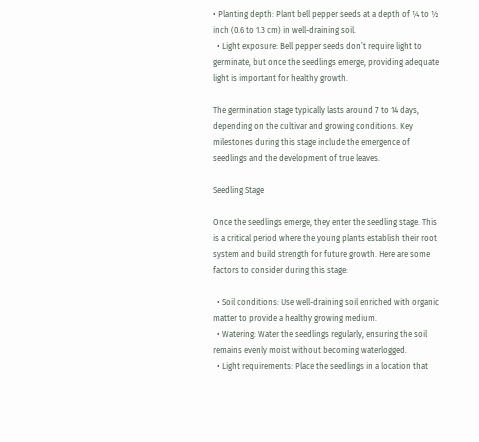• Planting depth: Plant bell pepper seeds at a depth of ¼ to ½ inch (0.6 to 1.3 cm) in well-draining soil.
  • Light exposure: Bell pepper seeds don’t require light to germinate, but once the seedlings emerge, providing adequate light is important for healthy growth.

The germination stage typically lasts around 7 to 14 days, depending on the cultivar and growing conditions. Key milestones during this stage include the emergence of seedlings and the development of true leaves.

Seedling Stage

Once the seedlings emerge, they enter the seedling stage. This is a critical period where the young plants establish their root system and build strength for future growth. Here are some factors to consider during this stage:

  • Soil conditions: Use well-draining soil enriched with organic matter to provide a healthy growing medium.
  • Watering: Water the seedlings regularly, ensuring the soil remains evenly moist without becoming waterlogged.
  • Light requirements: Place the seedlings in a location that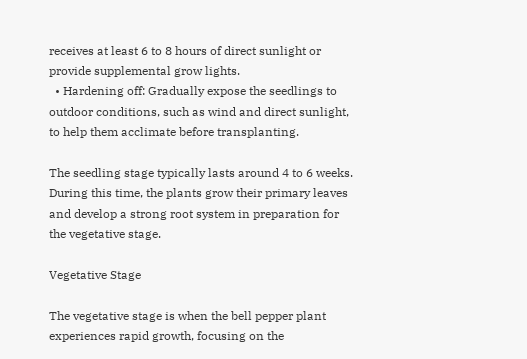receives at least 6 to 8 hours of direct sunlight or provide supplemental grow lights.
  • Hardening off: Gradually expose the seedlings to outdoor conditions, such as wind and direct sunlight, to help them acclimate before transplanting.

The seedling stage typically lasts around 4 to 6 weeks. During this time, the plants grow their primary leaves and develop a strong root system in preparation for the vegetative stage.

Vegetative Stage

The vegetative stage is when the bell pepper plant experiences rapid growth, focusing on the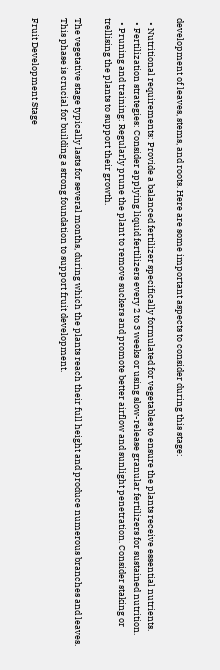development of leaves, stems, and roots. Here are some important aspects to consider during this stage:

  • Nutritional requirements: Provide a balanced fertilizer specifically formulated for vegetables to ensure the plants receive essential nutrients.
  • Fertilization strategies: Consider applying liquid fertilizers every 2 to 3 weeks or using slow-release granular fertilizers for sustained nutrition.
  • Pruning and training: Regularly prune the plant to remove suckers and promote better airflow and sunlight penetration. Consider staking or trellising the plants to support their growth.

The vegetative stage typically lasts for several months, during which the plants reach their full height and produce numerous branches and leaves. This phase is crucial for building a strong foundation to support fruit development.

Fruit Development Stage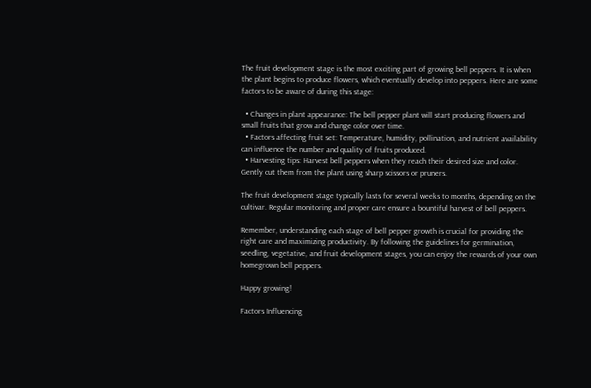The fruit development stage is the most exciting part of growing bell peppers. It is when the plant begins to produce flowers, which eventually develop into peppers. Here are some factors to be aware of during this stage:

  • Changes in plant appearance: The bell pepper plant will start producing flowers and small fruits that grow and change color over time.
  • Factors affecting fruit set: Temperature, humidity, pollination, and nutrient availability can influence the number and quality of fruits produced.
  • Harvesting tips: Harvest bell peppers when they reach their desired size and color. Gently cut them from the plant using sharp scissors or pruners.

The fruit development stage typically lasts for several weeks to months, depending on the cultivar. Regular monitoring and proper care ensure a bountiful harvest of bell peppers.

Remember, understanding each stage of bell pepper growth is crucial for providing the right care and maximizing productivity. By following the guidelines for germination, seedling, vegetative, and fruit development stages, you can enjoy the rewards of your own homegrown bell peppers.

Happy growing!

Factors Influencing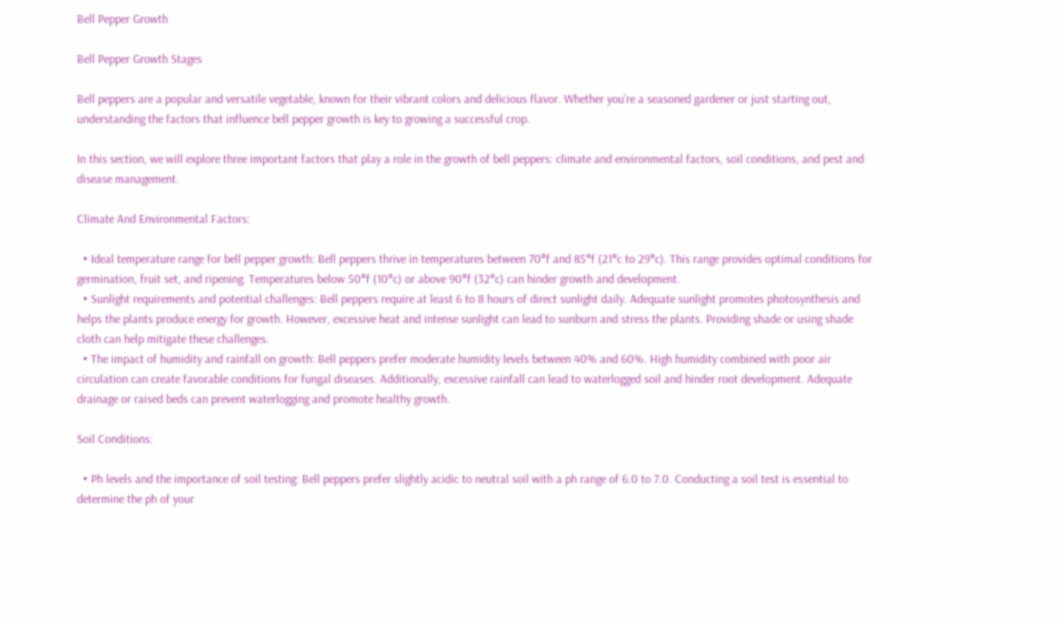Bell Pepper Growth

Bell Pepper Growth Stages

Bell peppers are a popular and versatile vegetable, known for their vibrant colors and delicious flavor. Whether you’re a seasoned gardener or just starting out, understanding the factors that influence bell pepper growth is key to growing a successful crop.

In this section, we will explore three important factors that play a role in the growth of bell peppers: climate and environmental factors, soil conditions, and pest and disease management.

Climate And Environmental Factors:

  • Ideal temperature range for bell pepper growth: Bell peppers thrive in temperatures between 70°f and 85°f (21°c to 29°c). This range provides optimal conditions for germination, fruit set, and ripening. Temperatures below 50°f (10°c) or above 90°f (32°c) can hinder growth and development.
  • Sunlight requirements and potential challenges: Bell peppers require at least 6 to 8 hours of direct sunlight daily. Adequate sunlight promotes photosynthesis and helps the plants produce energy for growth. However, excessive heat and intense sunlight can lead to sunburn and stress the plants. Providing shade or using shade cloth can help mitigate these challenges.
  • The impact of humidity and rainfall on growth: Bell peppers prefer moderate humidity levels between 40% and 60%. High humidity combined with poor air circulation can create favorable conditions for fungal diseases. Additionally, excessive rainfall can lead to waterlogged soil and hinder root development. Adequate drainage or raised beds can prevent waterlogging and promote healthy growth.

Soil Conditions:

  • Ph levels and the importance of soil testing: Bell peppers prefer slightly acidic to neutral soil with a ph range of 6.0 to 7.0. Conducting a soil test is essential to determine the ph of your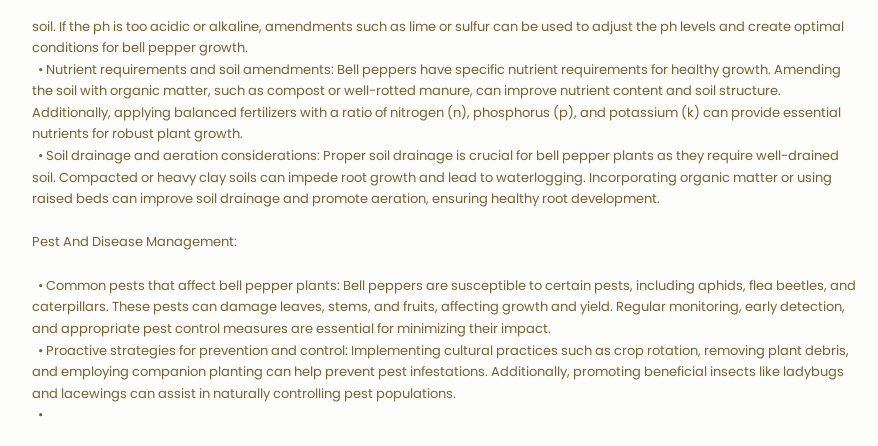soil. If the ph is too acidic or alkaline, amendments such as lime or sulfur can be used to adjust the ph levels and create optimal conditions for bell pepper growth.
  • Nutrient requirements and soil amendments: Bell peppers have specific nutrient requirements for healthy growth. Amending the soil with organic matter, such as compost or well-rotted manure, can improve nutrient content and soil structure. Additionally, applying balanced fertilizers with a ratio of nitrogen (n), phosphorus (p), and potassium (k) can provide essential nutrients for robust plant growth.
  • Soil drainage and aeration considerations: Proper soil drainage is crucial for bell pepper plants as they require well-drained soil. Compacted or heavy clay soils can impede root growth and lead to waterlogging. Incorporating organic matter or using raised beds can improve soil drainage and promote aeration, ensuring healthy root development.

Pest And Disease Management:

  • Common pests that affect bell pepper plants: Bell peppers are susceptible to certain pests, including aphids, flea beetles, and caterpillars. These pests can damage leaves, stems, and fruits, affecting growth and yield. Regular monitoring, early detection, and appropriate pest control measures are essential for minimizing their impact.
  • Proactive strategies for prevention and control: Implementing cultural practices such as crop rotation, removing plant debris, and employing companion planting can help prevent pest infestations. Additionally, promoting beneficial insects like ladybugs and lacewings can assist in naturally controlling pest populations.
  •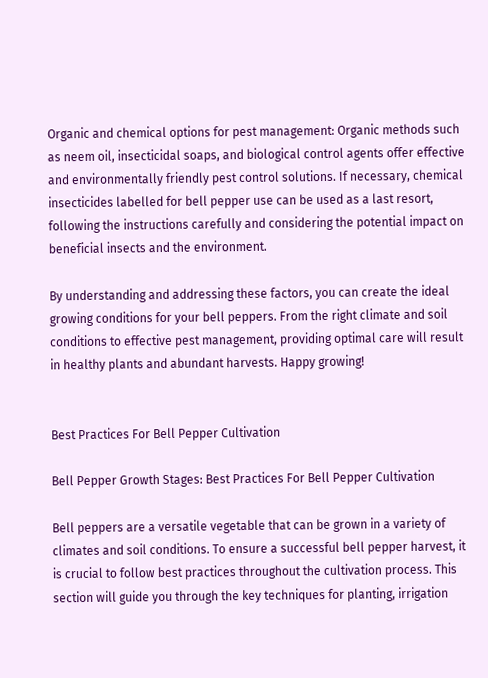Organic and chemical options for pest management: Organic methods such as neem oil, insecticidal soaps, and biological control agents offer effective and environmentally friendly pest control solutions. If necessary, chemical insecticides labelled for bell pepper use can be used as a last resort, following the instructions carefully and considering the potential impact on beneficial insects and the environment.

By understanding and addressing these factors, you can create the ideal growing conditions for your bell peppers. From the right climate and soil conditions to effective pest management, providing optimal care will result in healthy plants and abundant harvests. Happy growing!


Best Practices For Bell Pepper Cultivation

Bell Pepper Growth Stages: Best Practices For Bell Pepper Cultivation

Bell peppers are a versatile vegetable that can be grown in a variety of climates and soil conditions. To ensure a successful bell pepper harvest, it is crucial to follow best practices throughout the cultivation process. This section will guide you through the key techniques for planting, irrigation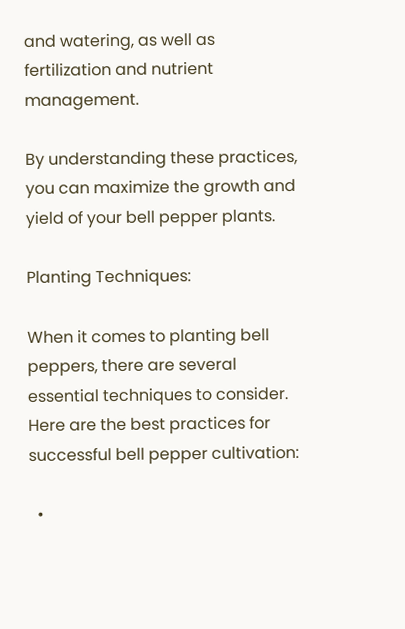and watering, as well as fertilization and nutrient management.

By understanding these practices, you can maximize the growth and yield of your bell pepper plants.

Planting Techniques:

When it comes to planting bell peppers, there are several essential techniques to consider. Here are the best practices for successful bell pepper cultivation:

  •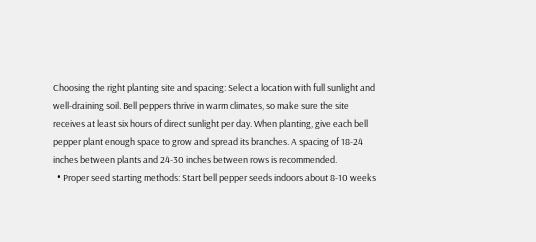Choosing the right planting site and spacing: Select a location with full sunlight and well-draining soil. Bell peppers thrive in warm climates, so make sure the site receives at least six hours of direct sunlight per day. When planting, give each bell pepper plant enough space to grow and spread its branches. A spacing of 18-24 inches between plants and 24-30 inches between rows is recommended.
  • Proper seed starting methods: Start bell pepper seeds indoors about 8-10 weeks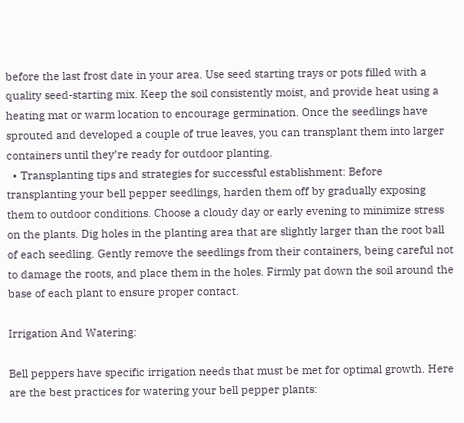before the last frost date in your area. Use seed starting trays or pots filled with a quality seed-starting mix. Keep the soil consistently moist, and provide heat using a heating mat or warm location to encourage germination. Once the seedlings have sprouted and developed a couple of true leaves, you can transplant them into larger containers until they’re ready for outdoor planting.
  • Transplanting tips and strategies for successful establishment: Before transplanting your bell pepper seedlings, harden them off by gradually exposing them to outdoor conditions. Choose a cloudy day or early evening to minimize stress on the plants. Dig holes in the planting area that are slightly larger than the root ball of each seedling. Gently remove the seedlings from their containers, being careful not to damage the roots, and place them in the holes. Firmly pat down the soil around the base of each plant to ensure proper contact.

Irrigation And Watering:

Bell peppers have specific irrigation needs that must be met for optimal growth. Here are the best practices for watering your bell pepper plants: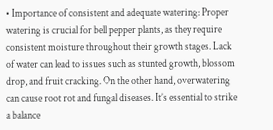• Importance of consistent and adequate watering: Proper watering is crucial for bell pepper plants, as they require consistent moisture throughout their growth stages. Lack of water can lead to issues such as stunted growth, blossom drop, and fruit cracking. On the other hand, overwatering can cause root rot and fungal diseases. It’s essential to strike a balance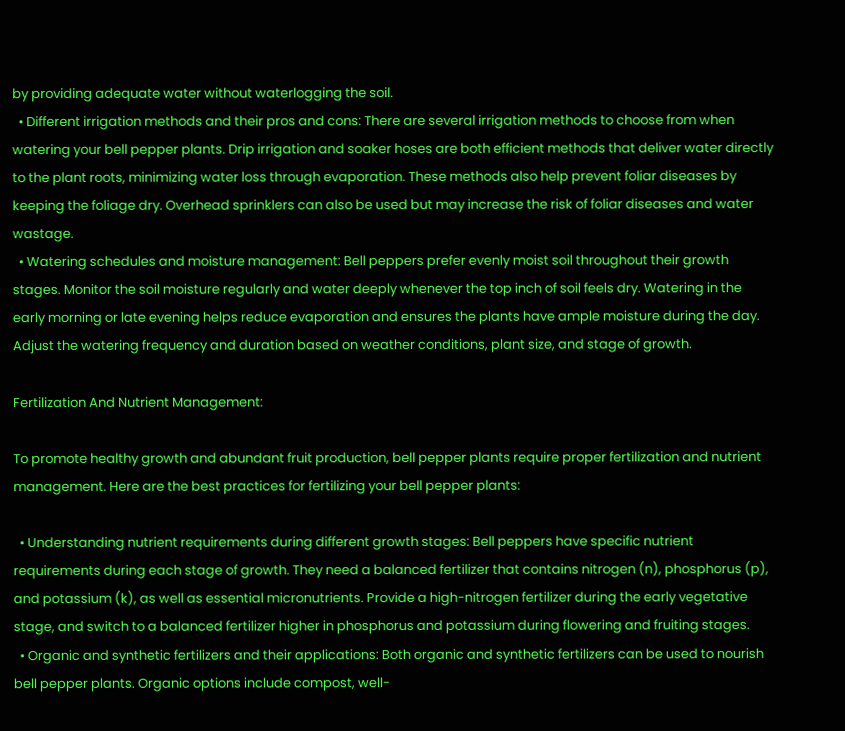by providing adequate water without waterlogging the soil.
  • Different irrigation methods and their pros and cons: There are several irrigation methods to choose from when watering your bell pepper plants. Drip irrigation and soaker hoses are both efficient methods that deliver water directly to the plant roots, minimizing water loss through evaporation. These methods also help prevent foliar diseases by keeping the foliage dry. Overhead sprinklers can also be used but may increase the risk of foliar diseases and water wastage.
  • Watering schedules and moisture management: Bell peppers prefer evenly moist soil throughout their growth stages. Monitor the soil moisture regularly and water deeply whenever the top inch of soil feels dry. Watering in the early morning or late evening helps reduce evaporation and ensures the plants have ample moisture during the day. Adjust the watering frequency and duration based on weather conditions, plant size, and stage of growth.

Fertilization And Nutrient Management:

To promote healthy growth and abundant fruit production, bell pepper plants require proper fertilization and nutrient management. Here are the best practices for fertilizing your bell pepper plants:

  • Understanding nutrient requirements during different growth stages: Bell peppers have specific nutrient requirements during each stage of growth. They need a balanced fertilizer that contains nitrogen (n), phosphorus (p), and potassium (k), as well as essential micronutrients. Provide a high-nitrogen fertilizer during the early vegetative stage, and switch to a balanced fertilizer higher in phosphorus and potassium during flowering and fruiting stages.
  • Organic and synthetic fertilizers and their applications: Both organic and synthetic fertilizers can be used to nourish bell pepper plants. Organic options include compost, well-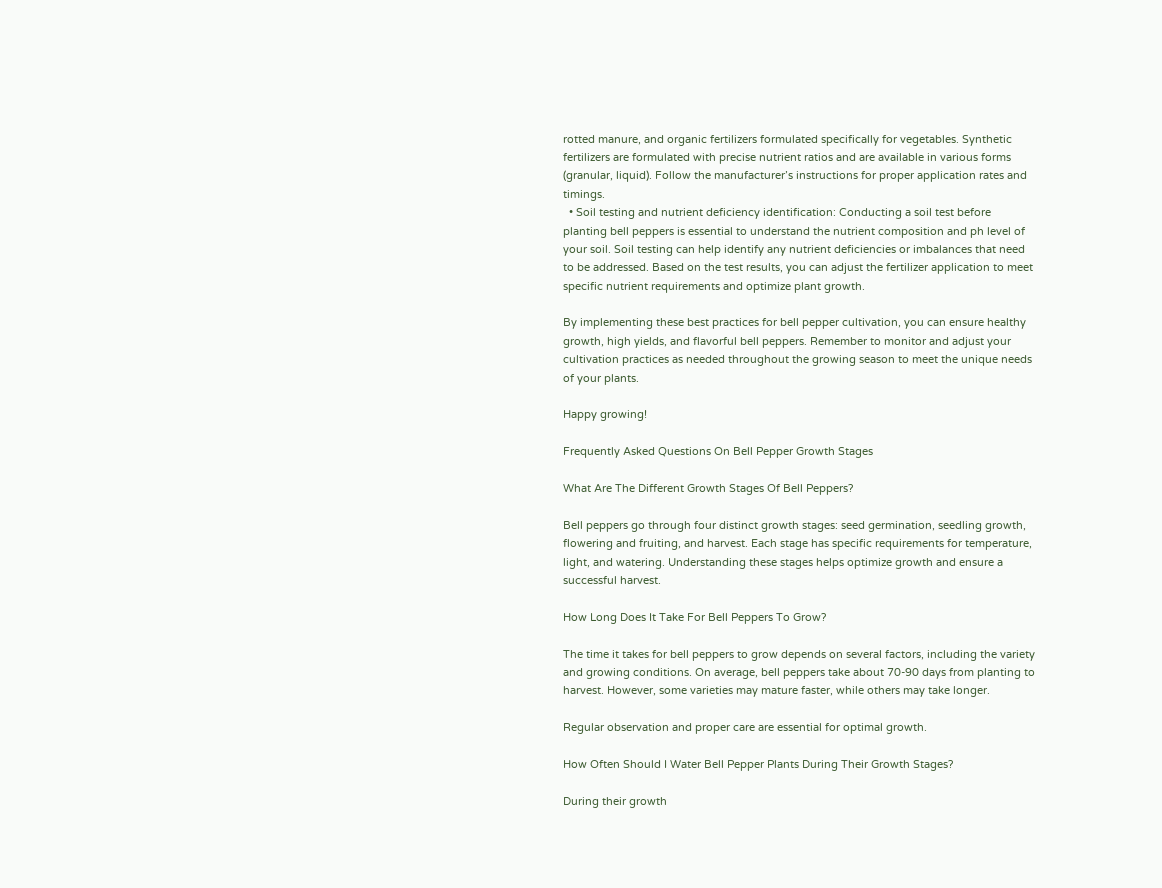rotted manure, and organic fertilizers formulated specifically for vegetables. Synthetic fertilizers are formulated with precise nutrient ratios and are available in various forms (granular, liquid). Follow the manufacturer’s instructions for proper application rates and timings.
  • Soil testing and nutrient deficiency identification: Conducting a soil test before planting bell peppers is essential to understand the nutrient composition and ph level of your soil. Soil testing can help identify any nutrient deficiencies or imbalances that need to be addressed. Based on the test results, you can adjust the fertilizer application to meet specific nutrient requirements and optimize plant growth.

By implementing these best practices for bell pepper cultivation, you can ensure healthy growth, high yields, and flavorful bell peppers. Remember to monitor and adjust your cultivation practices as needed throughout the growing season to meet the unique needs of your plants.

Happy growing!

Frequently Asked Questions On Bell Pepper Growth Stages

What Are The Different Growth Stages Of Bell Peppers?

Bell peppers go through four distinct growth stages: seed germination, seedling growth, flowering and fruiting, and harvest. Each stage has specific requirements for temperature, light, and watering. Understanding these stages helps optimize growth and ensure a successful harvest.

How Long Does It Take For Bell Peppers To Grow?

The time it takes for bell peppers to grow depends on several factors, including the variety and growing conditions. On average, bell peppers take about 70-90 days from planting to harvest. However, some varieties may mature faster, while others may take longer.

Regular observation and proper care are essential for optimal growth.

How Often Should I Water Bell Pepper Plants During Their Growth Stages?

During their growth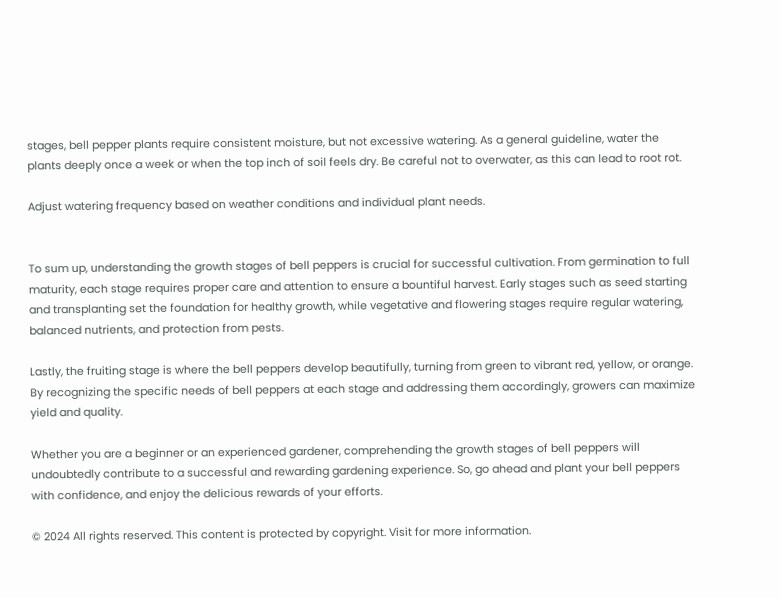stages, bell pepper plants require consistent moisture, but not excessive watering. As a general guideline, water the plants deeply once a week or when the top inch of soil feels dry. Be careful not to overwater, as this can lead to root rot.

Adjust watering frequency based on weather conditions and individual plant needs.


To sum up, understanding the growth stages of bell peppers is crucial for successful cultivation. From germination to full maturity, each stage requires proper care and attention to ensure a bountiful harvest. Early stages such as seed starting and transplanting set the foundation for healthy growth, while vegetative and flowering stages require regular watering, balanced nutrients, and protection from pests.

Lastly, the fruiting stage is where the bell peppers develop beautifully, turning from green to vibrant red, yellow, or orange. By recognizing the specific needs of bell peppers at each stage and addressing them accordingly, growers can maximize yield and quality.

Whether you are a beginner or an experienced gardener, comprehending the growth stages of bell peppers will undoubtedly contribute to a successful and rewarding gardening experience. So, go ahead and plant your bell peppers with confidence, and enjoy the delicious rewards of your efforts.

© 2024 All rights reserved. This content is protected by copyright. Visit for more information.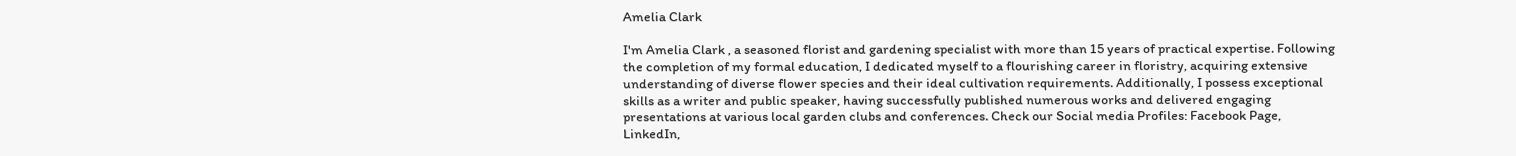Amelia Clark

I'm Amelia Clark , a seasoned florist and gardening specialist with more than 15 years of practical expertise. Following the completion of my formal education, I dedicated myself to a flourishing career in floristry, acquiring extensive understanding of diverse flower species and their ideal cultivation requirements. Additionally, I possess exceptional skills as a writer and public speaker, having successfully published numerous works and delivered engaging presentations at various local garden clubs and conferences. Check our Social media Profiles: Facebook Page, LinkedIn,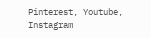Pinterest, Youtube, Instagram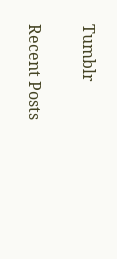Tumblr

Recent Posts